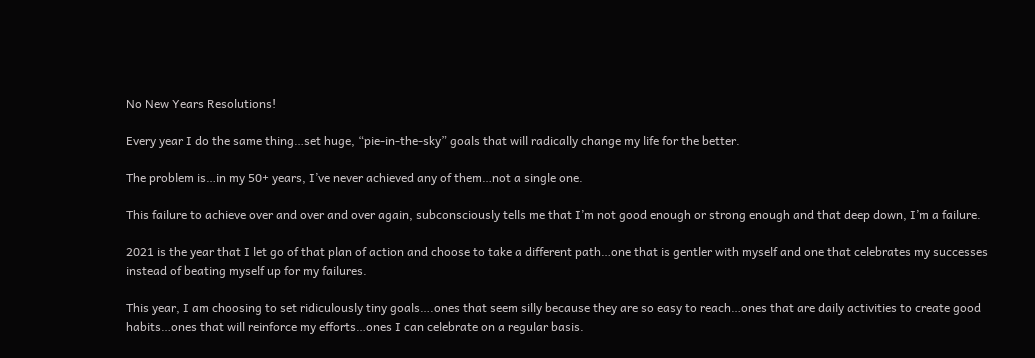No New Years Resolutions!

Every year I do the same thing…set huge, “pie-in-the-sky” goals that will radically change my life for the better.

The problem is…in my 50+ years, I’ve never achieved any of them…not a single one.

This failure to achieve over and over and over again, subconsciously tells me that I’m not good enough or strong enough and that deep down, I’m a failure.

2021 is the year that I let go of that plan of action and choose to take a different path…one that is gentler with myself and one that celebrates my successes instead of beating myself up for my failures.

This year, I am choosing to set ridiculously tiny goals….ones that seem silly because they are so easy to reach…ones that are daily activities to create good habits…ones that will reinforce my efforts…ones I can celebrate on a regular basis.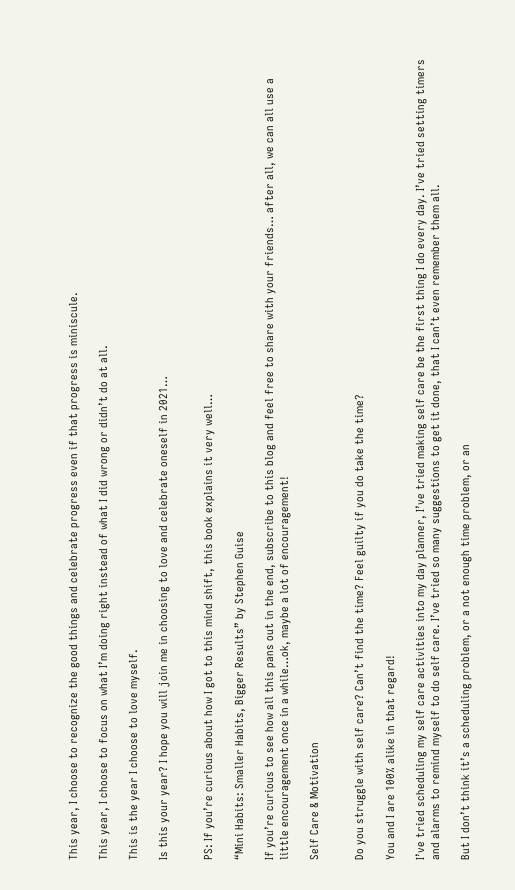This year, I choose to recognize the good things and celebrate progress even if that progress is miniscule.

This year, I choose to focus on what I’m doing right instead of what I did wrong or didn’t do at all.

This is the year I choose to love myself.

Is this your year? I hope you will join me in choosing to love and celebrate oneself in 2021…


PS: If you’re curious about how I got to this mind shift, this book explains it very well…

“Mini Habits: Smaller Habits, Bigger Results” by Stephen Guise

If you’re curious to see how all this pans out in the end, subscribe to this blog and feel free to share with your friends… after all, we can all use a little encouragement once in a while…ok, maybe a lot of encouragement!

Self Care & Motivation


Do you struggle with self care? Can’t find the time? Feel guilty if you do take the time?

You and I are 100% alike in that regard!

I’ve tried scheduling my self care activities into my day planner, I’ve tried making self care be the first thing I do every day. I’ve tried setting timers and alarms to remind myself to do self care. I’ve tried so many suggestions to get it done, that I can’t even remember them all.

But I don’t think it’s a scheduling problem, or a not enough time problem, or an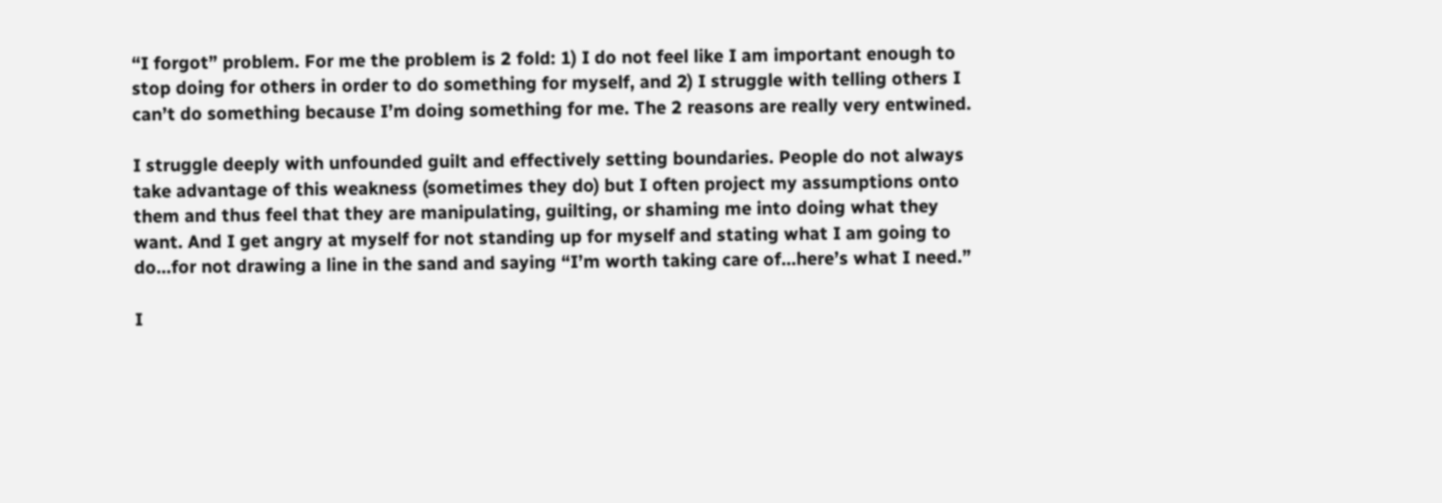“I forgot” problem. For me the problem is 2 fold: 1) I do not feel like I am important enough to stop doing for others in order to do something for myself, and 2) I struggle with telling others I can’t do something because I’m doing something for me. The 2 reasons are really very entwined.

I struggle deeply with unfounded guilt and effectively setting boundaries. People do not always take advantage of this weakness (sometimes they do) but I often project my assumptions onto them and thus feel that they are manipulating, guilting, or shaming me into doing what they want. And I get angry at myself for not standing up for myself and stating what I am going to do…for not drawing a line in the sand and saying “I’m worth taking care of…here’s what I need.”

I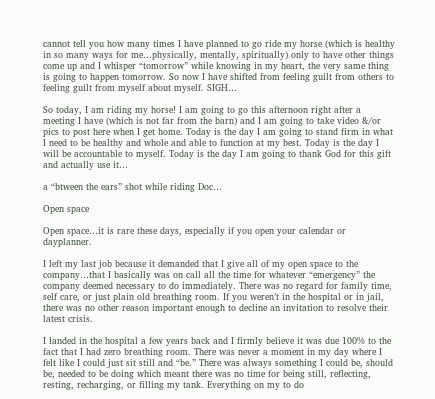cannot tell you how many times I have planned to go ride my horse (which is healthy in so many ways for me…physically, mentally, spiritually) only to have other things come up and I whisper “tomorrow” while knowing in my heart, the very same thing is going to happen tomorrow. So now I have shifted from feeling guilt from others to feeling guilt from myself about myself. SIGH…

So today, I am riding my horse! I am going to go this afternoon right after a meeting I have (which is not far from the barn) and I am going to take video &/or pics to post here when I get home. Today is the day I am going to stand firm in what I need to be healthy and whole and able to function at my best. Today is the day I will be accountable to myself. Today is the day I am going to thank God for this gift and actually use it…

a “btween the ears” shot while riding Doc…

Open space

Open space…it is rare these days, especially if you open your calendar or dayplanner.

I left my last job because it demanded that I give all of my open space to the company…that I basically was on call all the time for whatever “emergency” the company deemed necessary to do immediately. There was no regard for family time, self care, or just plain old breathing room. If you weren’t in the hospital or in jail, there was no other reason important enough to decline an invitation to resolve their latest crisis.

I landed in the hospital a few years back and I firmly believe it was due 100% to the fact that I had zero breathing room. There was never a moment in my day where I felt like I could just sit still and “be.” There was always something I could be, should be, needed to be doing which meant there was no time for being still, reflecting, resting, recharging, or filling my tank. Everything on my to do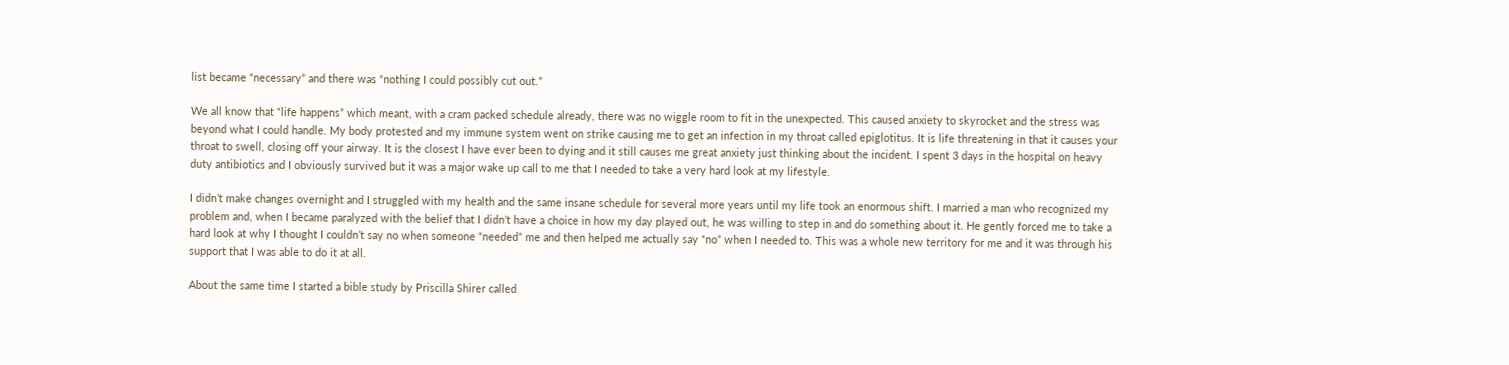list became “necessary” and there was “nothing I could possibly cut out.”

We all know that “life happens” which meant, with a cram packed schedule already, there was no wiggle room to fit in the unexpected. This caused anxiety to skyrocket and the stress was beyond what I could handle. My body protested and my immune system went on strike causing me to get an infection in my throat called epiglotitus. It is life threatening in that it causes your throat to swell, closing off your airway. It is the closest I have ever been to dying and it still causes me great anxiety just thinking about the incident. I spent 3 days in the hospital on heavy duty antibiotics and I obviously survived but it was a major wake up call to me that I needed to take a very hard look at my lifestyle.

I didn’t make changes overnight and I struggled with my health and the same insane schedule for several more years until my life took an enormous shift. I married a man who recognized my problem and, when I became paralyzed with the belief that I didn’t have a choice in how my day played out, he was willing to step in and do something about it. He gently forced me to take a hard look at why I thought I couldn’t say no when someone “needed” me and then helped me actually say “no” when I needed to. This was a whole new territory for me and it was through his support that I was able to do it at all.

About the same time I started a bible study by Priscilla Shirer called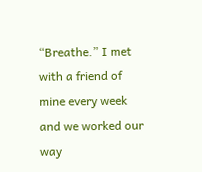“Breathe.” I met with a friend of mine every week and we worked our way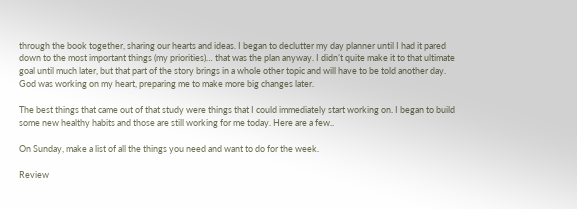through the book together, sharing our hearts and ideas. I began to declutter my day planner until I had it pared down to the most important things (my priorities)… that was the plan anyway. I didn’t quite make it to that ultimate goal until much later, but that part of the story brings in a whole other topic and will have to be told another day. God was working on my heart, preparing me to make more big changes later.

The best things that came out of that study were things that I could immediately start working on. I began to build some new healthy habits and those are still working for me today. Here are a few..

On Sunday, make a list of all the things you need and want to do for the week.

Review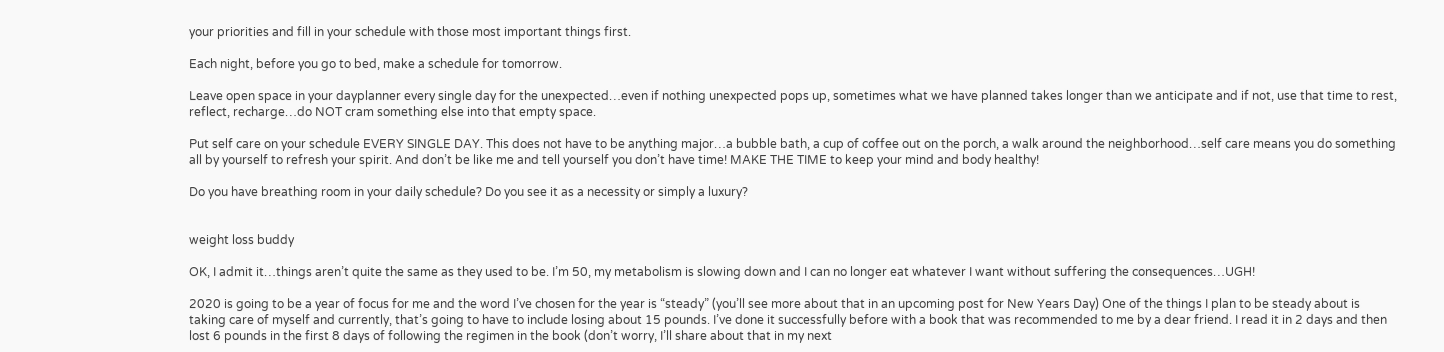your priorities and fill in your schedule with those most important things first.

Each night, before you go to bed, make a schedule for tomorrow.

Leave open space in your dayplanner every single day for the unexpected…even if nothing unexpected pops up, sometimes what we have planned takes longer than we anticipate and if not, use that time to rest, reflect, recharge…do NOT cram something else into that empty space.

Put self care on your schedule EVERY SINGLE DAY. This does not have to be anything major…a bubble bath, a cup of coffee out on the porch, a walk around the neighborhood…self care means you do something all by yourself to refresh your spirit. And don’t be like me and tell yourself you don’t have time! MAKE THE TIME to keep your mind and body healthy!

Do you have breathing room in your daily schedule? Do you see it as a necessity or simply a luxury?


weight loss buddy

OK, I admit it…things aren’t quite the same as they used to be. I’m 50, my metabolism is slowing down and I can no longer eat whatever I want without suffering the consequences…UGH!

2020 is going to be a year of focus for me and the word I’ve chosen for the year is “steady” (you’ll see more about that in an upcoming post for New Years Day) One of the things I plan to be steady about is taking care of myself and currently, that’s going to have to include losing about 15 pounds. I’ve done it successfully before with a book that was recommended to me by a dear friend. I read it in 2 days and then lost 6 pounds in the first 8 days of following the regimen in the book (don’t worry, I’ll share about that in my next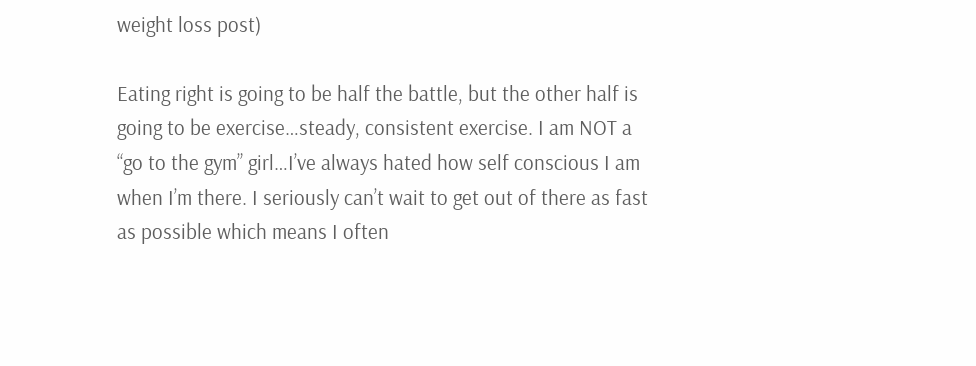weight loss post)

Eating right is going to be half the battle, but the other half is going to be exercise…steady, consistent exercise. I am NOT a “go to the gym” girl…I’ve always hated how self conscious I am when I’m there. I seriously can’t wait to get out of there as fast as possible which means I often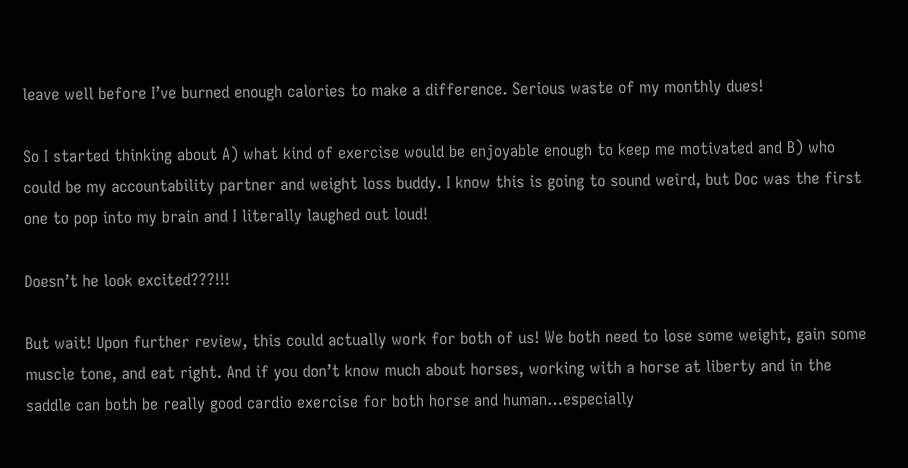leave well before I’ve burned enough calories to make a difference. Serious waste of my monthly dues!

So I started thinking about A) what kind of exercise would be enjoyable enough to keep me motivated and B) who could be my accountability partner and weight loss buddy. I know this is going to sound weird, but Doc was the first one to pop into my brain and I literally laughed out loud!

Doesn’t he look excited???!!!

But wait! Upon further review, this could actually work for both of us! We both need to lose some weight, gain some muscle tone, and eat right. And if you don’t know much about horses, working with a horse at liberty and in the saddle can both be really good cardio exercise for both horse and human…especially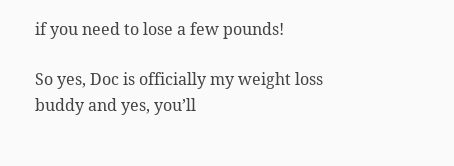if you need to lose a few pounds!

So yes, Doc is officially my weight loss buddy and yes, you’ll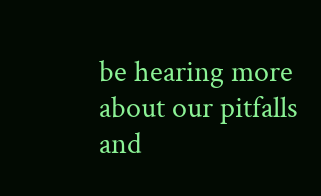be hearing more about our pitfalls and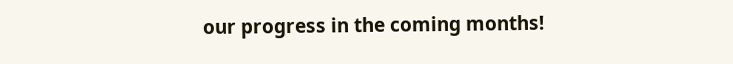our progress in the coming months!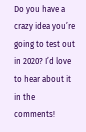Do you have a crazy idea you’re going to test out in 2020? I’d love to hear about it in the comments!